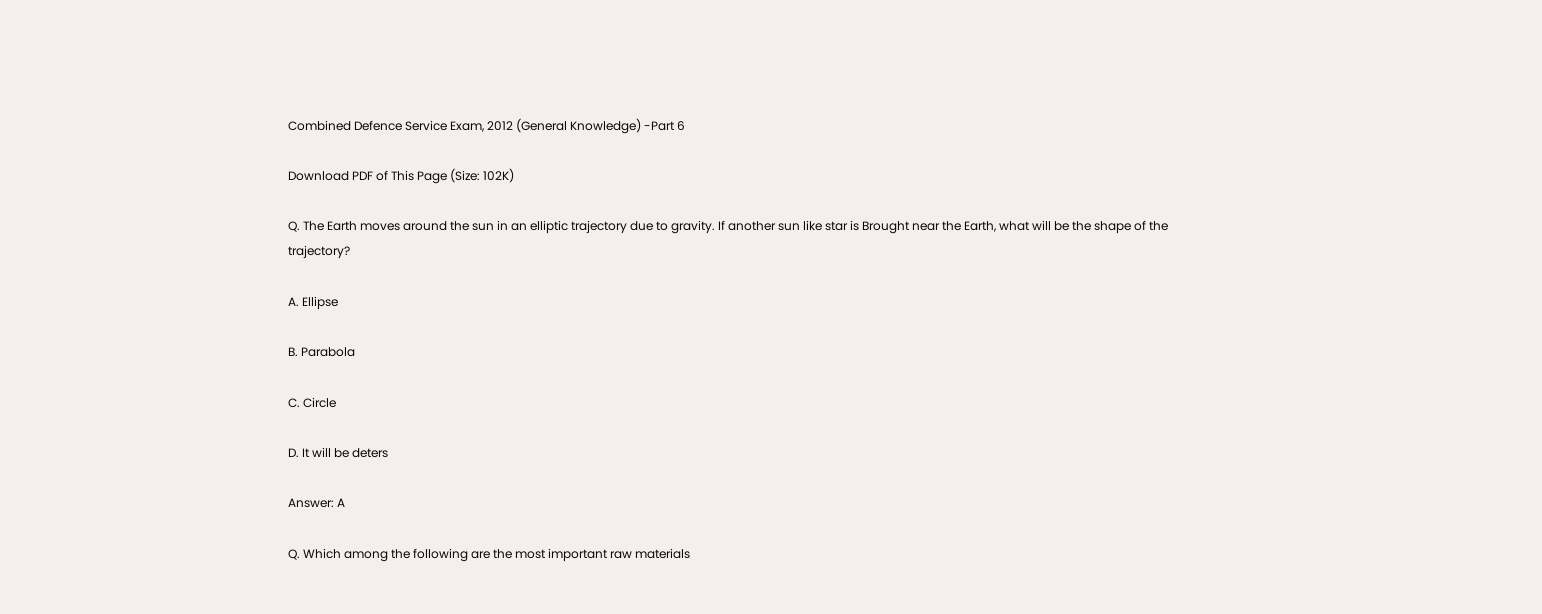Combined Defence Service Exam, 2012 (General Knowledge) -Part 6

Download PDF of This Page (Size: 102K)

Q. The Earth moves around the sun in an elliptic trajectory due to gravity. If another sun like star is Brought near the Earth, what will be the shape of the trajectory?

A. Ellipse

B. Parabola

C. Circle

D. It will be deters

Answer: A

Q. Which among the following are the most important raw materials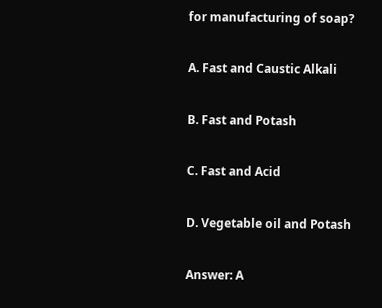for manufacturing of soap?

A. Fast and Caustic Alkali

B. Fast and Potash

C. Fast and Acid

D. Vegetable oil and Potash

Answer: A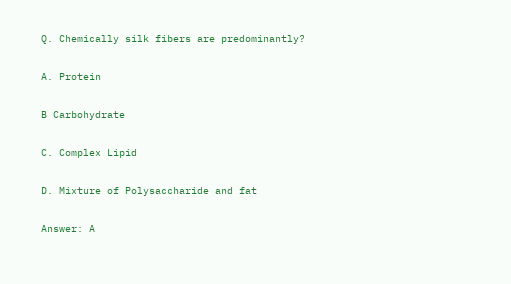Q. Chemically silk fibers are predominantly?

A. Protein

B Carbohydrate

C. Complex Lipid

D. Mixture of Polysaccharide and fat

Answer: A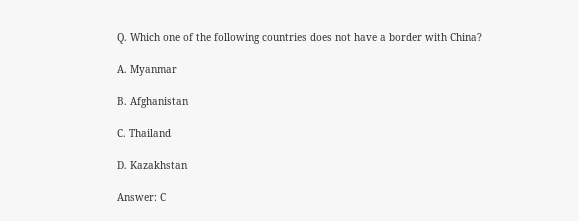Q. Which one of the following countries does not have a border with China?

A. Myanmar

B. Afghanistan

C. Thailand

D. Kazakhstan

Answer: C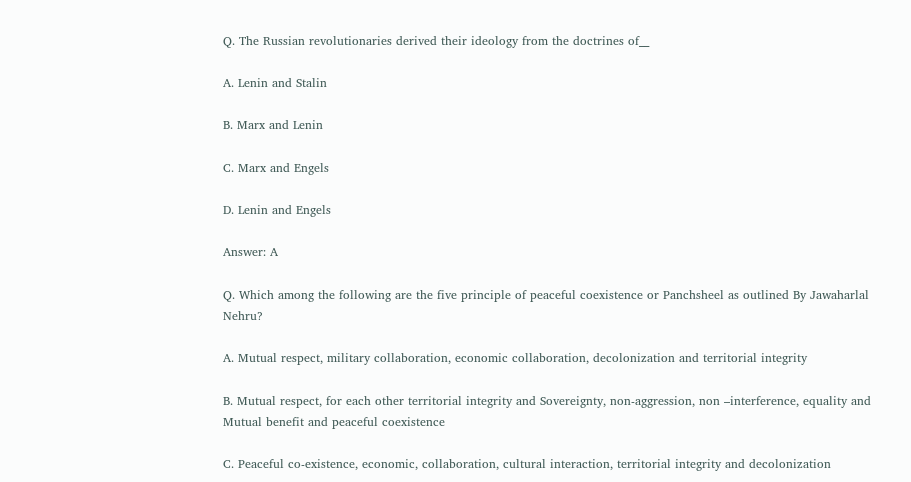Q. The Russian revolutionaries derived their ideology from the doctrines of__

A. Lenin and Stalin

B. Marx and Lenin

C. Marx and Engels

D. Lenin and Engels

Answer: A

Q. Which among the following are the five principle of peaceful coexistence or Panchsheel as outlined By Jawaharlal Nehru?

A. Mutual respect, military collaboration, economic collaboration, decolonization and territorial integrity

B. Mutual respect, for each other territorial integrity and Sovereignty, non-aggression, non –interference, equality and Mutual benefit and peaceful coexistence

C. Peaceful co-existence, economic, collaboration, cultural interaction, territorial integrity and decolonization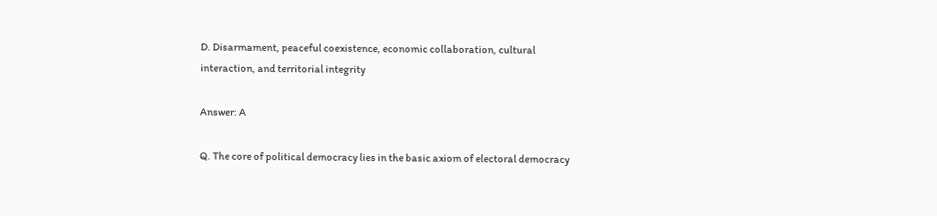D. Disarmament, peaceful coexistence, economic collaboration, cultural interaction, and territorial integrity

Answer: A

Q. The core of political democracy lies in the basic axiom of electoral democracy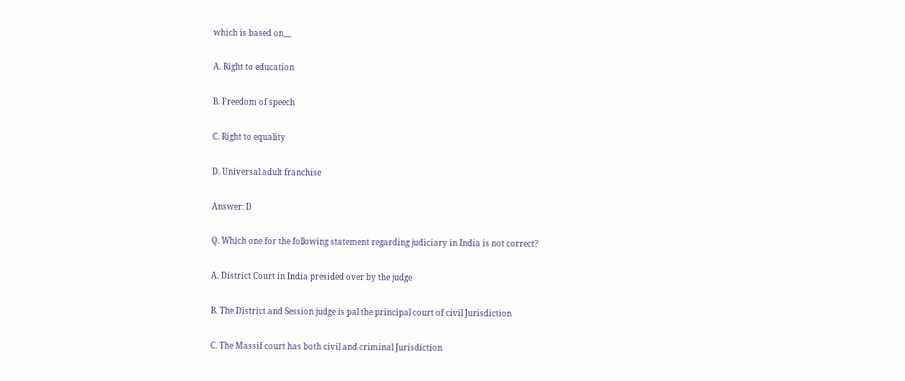which is based on__

A. Right to education

B. Freedom of speech

C. Right to equality

D. Universal adult franchise

Answer: D

Q. Which one for the following statement regarding judiciary in India is not correct?

A. District Court in India presided over by the judge

B. The District and Session judge is pal the principal court of civil Jurisdiction

C. The Massif court has both civil and criminal Jurisdiction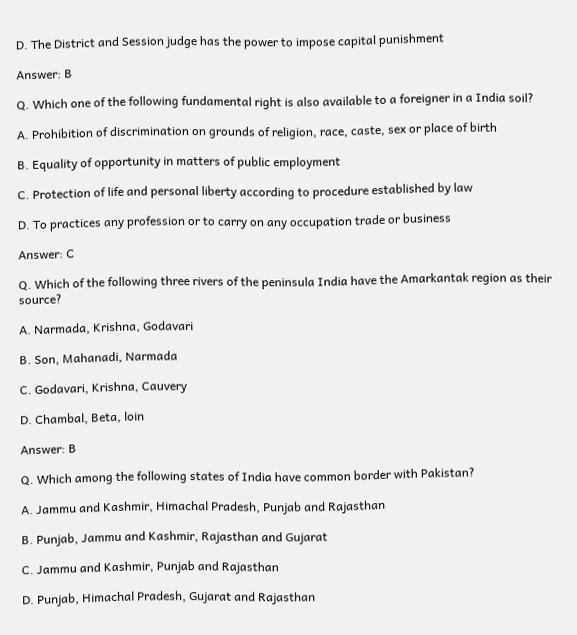D. The District and Session judge has the power to impose capital punishment

Answer: B

Q. Which one of the following fundamental right is also available to a foreigner in a India soil?

A. Prohibition of discrimination on grounds of religion, race, caste, sex or place of birth

B. Equality of opportunity in matters of public employment

C. Protection of life and personal liberty according to procedure established by law

D. To practices any profession or to carry on any occupation trade or business

Answer: C

Q. Which of the following three rivers of the peninsula India have the Amarkantak region as their source?

A. Narmada, Krishna, Godavari

B. Son, Mahanadi, Narmada

C. Godavari, Krishna, Cauvery

D. Chambal, Beta, loin

Answer: B

Q. Which among the following states of India have common border with Pakistan?

A. Jammu and Kashmir, Himachal Pradesh, Punjab and Rajasthan

B. Punjab, Jammu and Kashmir, Rajasthan and Gujarat

C. Jammu and Kashmir, Punjab and Rajasthan

D. Punjab, Himachal Pradesh, Gujarat and Rajasthan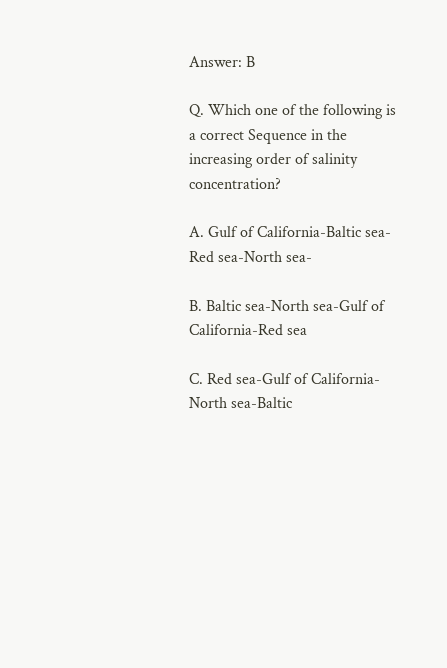Answer: B

Q. Which one of the following is a correct Sequence in the increasing order of salinity concentration?

A. Gulf of California-Baltic sea-Red sea-North sea-

B. Baltic sea-North sea-Gulf of California-Red sea

C. Red sea-Gulf of California-North sea-Baltic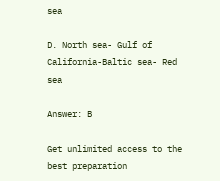sea

D. North sea- Gulf of California-Baltic sea- Red sea

Answer: B

Get unlimited access to the best preparation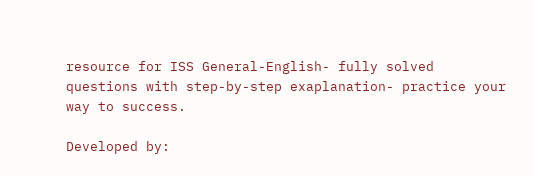resource for ISS General-English- fully solved questions with step-by-step exaplanation- practice your way to success.

Developed by: